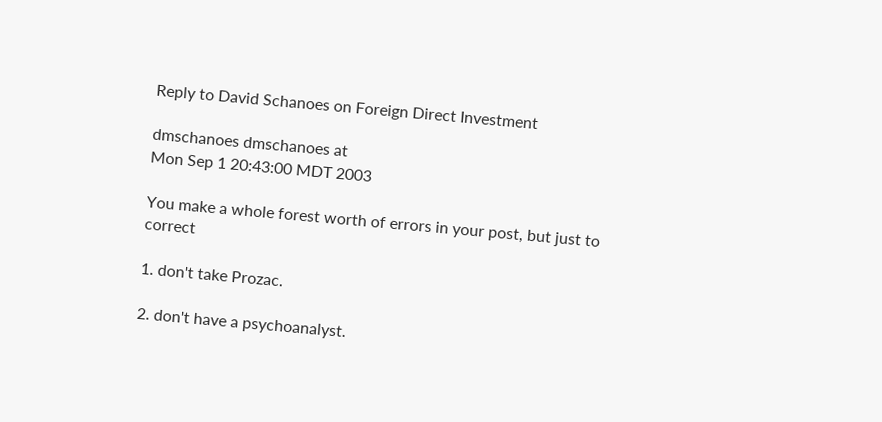Reply to David Schanoes on Foreign Direct Investment

dmschanoes dmschanoes at
Mon Sep 1 20:43:00 MDT 2003

You make a whole forest worth of errors in your post, but just to correct

1. don't take Prozac.

2. don't have a psychoanalyst.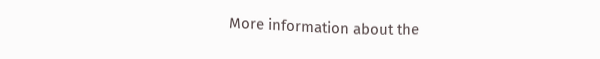More information about the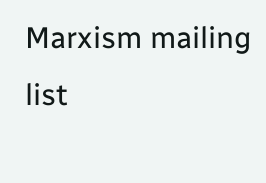Marxism mailing list